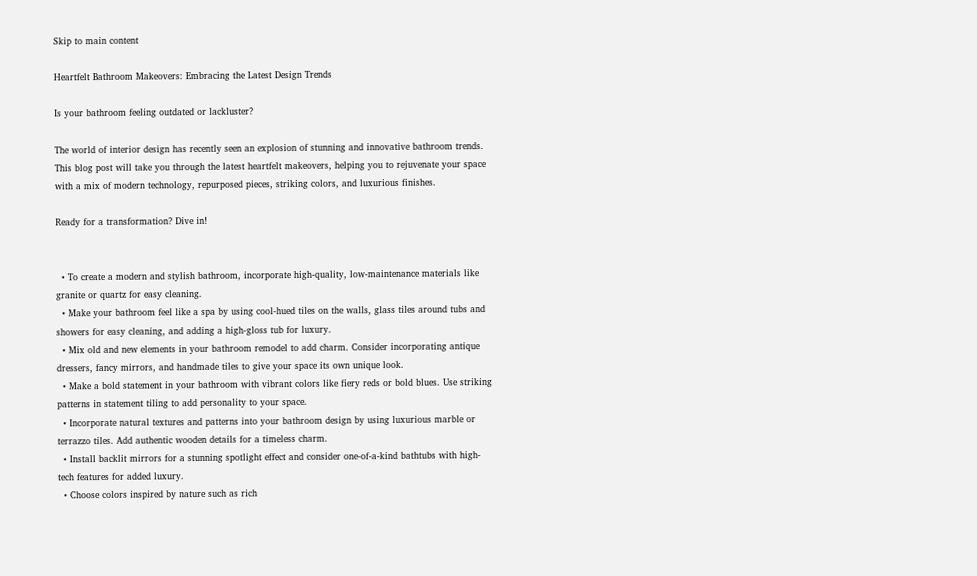Skip to main content

Heartfelt Bathroom Makeovers: Embracing the Latest Design Trends

Is your bathroom feeling outdated or lackluster?

The world of interior design has recently seen an explosion of stunning and innovative bathroom trends. This blog post will take you through the latest heartfelt makeovers, helping you to rejuvenate your space with a mix of modern technology, repurposed pieces, striking colors, and luxurious finishes.

Ready for a transformation? Dive in!


  • To create a modern and stylish bathroom, incorporate high-quality, low-maintenance materials like granite or quartz for easy cleaning.
  • Make your bathroom feel like a spa by using cool-hued tiles on the walls, glass tiles around tubs and showers for easy cleaning, and adding a high-gloss tub for luxury.
  • Mix old and new elements in your bathroom remodel to add charm. Consider incorporating antique dressers, fancy mirrors, and handmade tiles to give your space its own unique look.
  • Make a bold statement in your bathroom with vibrant colors like fiery reds or bold blues. Use striking patterns in statement tiling to add personality to your space.
  • Incorporate natural textures and patterns into your bathroom design by using luxurious marble or terrazzo tiles. Add authentic wooden details for a timeless charm.
  • Install backlit mirrors for a stunning spotlight effect and consider one-of-a-kind bathtubs with high-tech features for added luxury.
  • Choose colors inspired by nature such as rich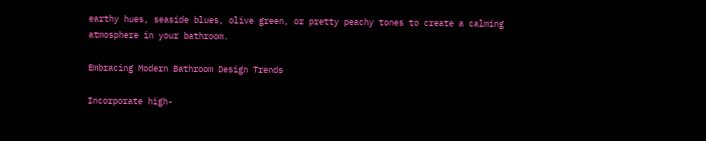earthy hues, seaside blues, olive green, or pretty peachy tones to create a calming atmosphere in your bathroom.

Embracing Modern Bathroom Design Trends

Incorporate high-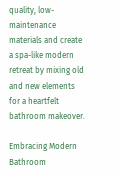quality, low-maintenance materials and create a spa-like modern retreat by mixing old and new elements for a heartfelt bathroom makeover.

Embracing Modern Bathroom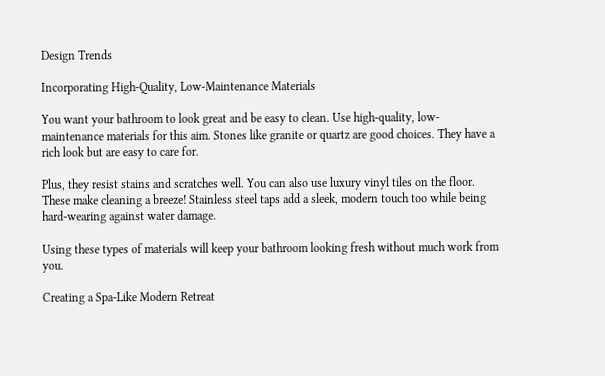Design Trends

Incorporating High-Quality, Low-Maintenance Materials

You want your bathroom to look great and be easy to clean. Use high-quality, low-maintenance materials for this aim. Stones like granite or quartz are good choices. They have a rich look but are easy to care for.

Plus, they resist stains and scratches well. You can also use luxury vinyl tiles on the floor. These make cleaning a breeze! Stainless steel taps add a sleek, modern touch too while being hard-wearing against water damage.

Using these types of materials will keep your bathroom looking fresh without much work from you.

Creating a Spa-Like Modern Retreat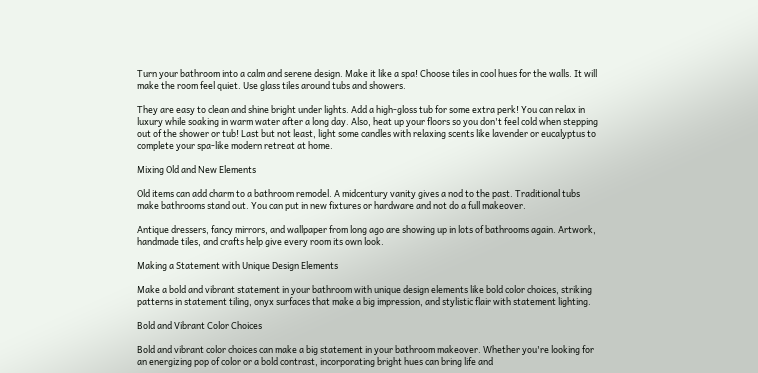Turn your bathroom into a calm and serene design. Make it like a spa! Choose tiles in cool hues for the walls. It will make the room feel quiet. Use glass tiles around tubs and showers.

They are easy to clean and shine bright under lights. Add a high-gloss tub for some extra perk! You can relax in luxury while soaking in warm water after a long day. Also, heat up your floors so you don't feel cold when stepping out of the shower or tub! Last but not least, light some candles with relaxing scents like lavender or eucalyptus to complete your spa-like modern retreat at home.

Mixing Old and New Elements

Old items can add charm to a bathroom remodel. A midcentury vanity gives a nod to the past. Traditional tubs make bathrooms stand out. You can put in new fixtures or hardware and not do a full makeover.

Antique dressers, fancy mirrors, and wallpaper from long ago are showing up in lots of bathrooms again. Artwork, handmade tiles, and crafts help give every room its own look.

Making a Statement with Unique Design Elements

Make a bold and vibrant statement in your bathroom with unique design elements like bold color choices, striking patterns in statement tiling, onyx surfaces that make a big impression, and stylistic flair with statement lighting.

Bold and Vibrant Color Choices

Bold and vibrant color choices can make a big statement in your bathroom makeover. Whether you're looking for an energizing pop of color or a bold contrast, incorporating bright hues can bring life and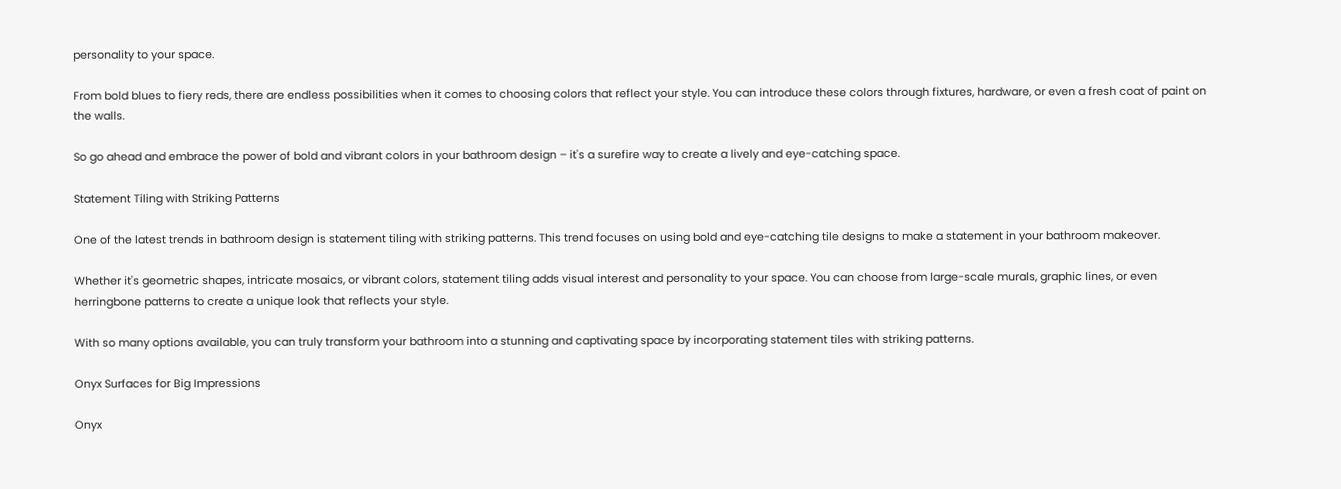personality to your space.

From bold blues to fiery reds, there are endless possibilities when it comes to choosing colors that reflect your style. You can introduce these colors through fixtures, hardware, or even a fresh coat of paint on the walls.

So go ahead and embrace the power of bold and vibrant colors in your bathroom design – it's a surefire way to create a lively and eye-catching space.

Statement Tiling with Striking Patterns

One of the latest trends in bathroom design is statement tiling with striking patterns. This trend focuses on using bold and eye-catching tile designs to make a statement in your bathroom makeover.

Whether it's geometric shapes, intricate mosaics, or vibrant colors, statement tiling adds visual interest and personality to your space. You can choose from large-scale murals, graphic lines, or even herringbone patterns to create a unique look that reflects your style.

With so many options available, you can truly transform your bathroom into a stunning and captivating space by incorporating statement tiles with striking patterns.

Onyx Surfaces for Big Impressions

Onyx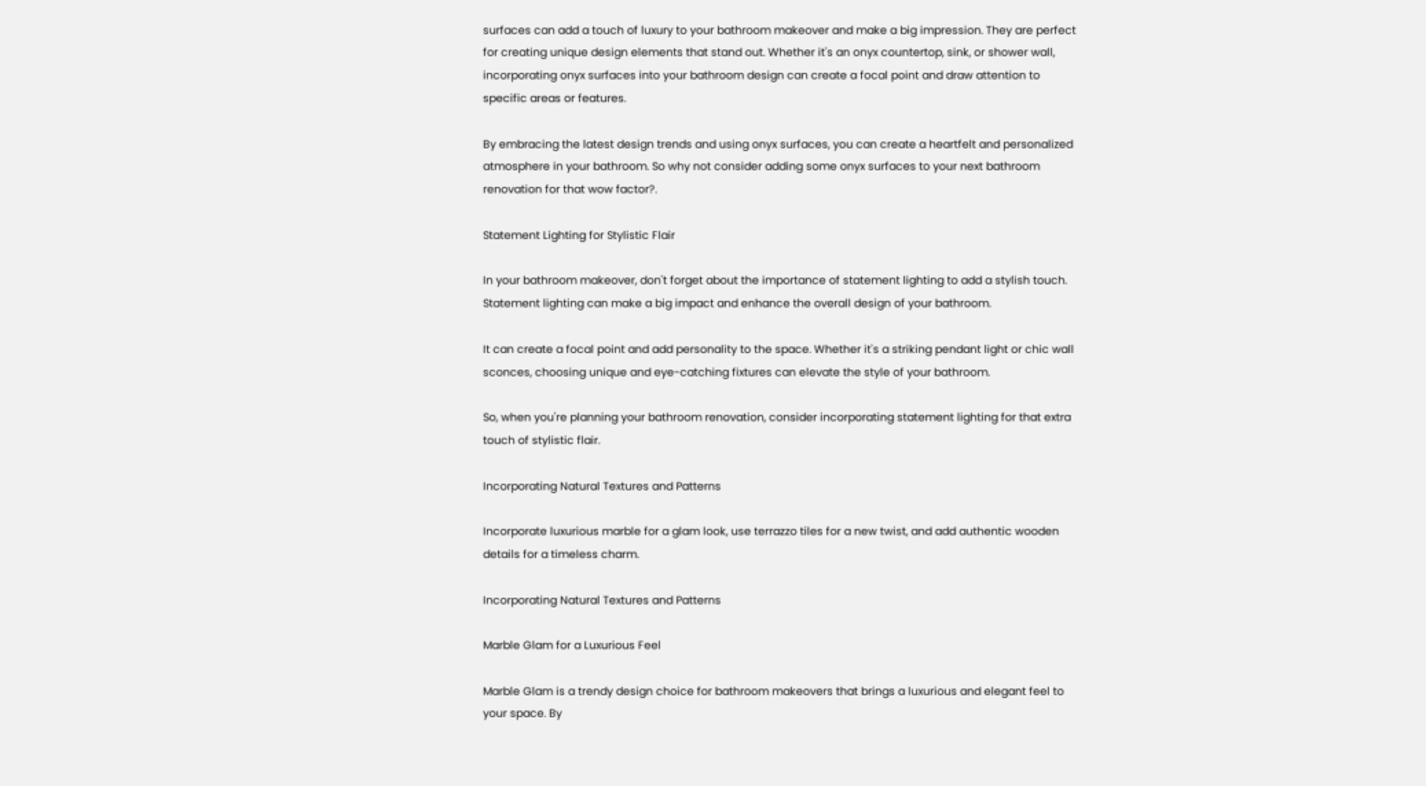surfaces can add a touch of luxury to your bathroom makeover and make a big impression. They are perfect for creating unique design elements that stand out. Whether it's an onyx countertop, sink, or shower wall, incorporating onyx surfaces into your bathroom design can create a focal point and draw attention to specific areas or features.

By embracing the latest design trends and using onyx surfaces, you can create a heartfelt and personalized atmosphere in your bathroom. So why not consider adding some onyx surfaces to your next bathroom renovation for that wow factor?.

Statement Lighting for Stylistic Flair

In your bathroom makeover, don't forget about the importance of statement lighting to add a stylish touch. Statement lighting can make a big impact and enhance the overall design of your bathroom.

It can create a focal point and add personality to the space. Whether it's a striking pendant light or chic wall sconces, choosing unique and eye-catching fixtures can elevate the style of your bathroom.

So, when you're planning your bathroom renovation, consider incorporating statement lighting for that extra touch of stylistic flair.

Incorporating Natural Textures and Patterns

Incorporate luxurious marble for a glam look, use terrazzo tiles for a new twist, and add authentic wooden details for a timeless charm.

Incorporating Natural Textures and Patterns

Marble Glam for a Luxurious Feel

Marble Glam is a trendy design choice for bathroom makeovers that brings a luxurious and elegant feel to your space. By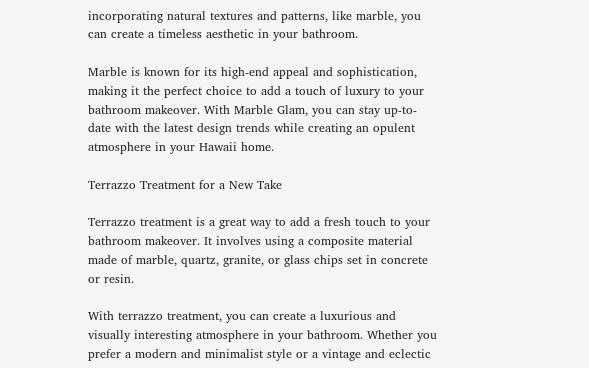incorporating natural textures and patterns, like marble, you can create a timeless aesthetic in your bathroom.

Marble is known for its high-end appeal and sophistication, making it the perfect choice to add a touch of luxury to your bathroom makeover. With Marble Glam, you can stay up-to-date with the latest design trends while creating an opulent atmosphere in your Hawaii home.

Terrazzo Treatment for a New Take

Terrazzo treatment is a great way to add a fresh touch to your bathroom makeover. It involves using a composite material made of marble, quartz, granite, or glass chips set in concrete or resin.

With terrazzo treatment, you can create a luxurious and visually interesting atmosphere in your bathroom. Whether you prefer a modern and minimalist style or a vintage and eclectic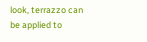look, terrazzo can be applied to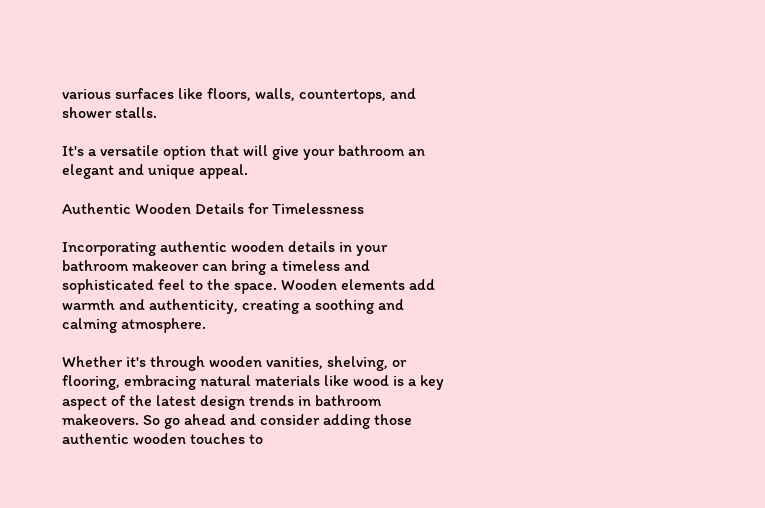various surfaces like floors, walls, countertops, and shower stalls.

It's a versatile option that will give your bathroom an elegant and unique appeal.

Authentic Wooden Details for Timelessness

Incorporating authentic wooden details in your bathroom makeover can bring a timeless and sophisticated feel to the space. Wooden elements add warmth and authenticity, creating a soothing and calming atmosphere.

Whether it's through wooden vanities, shelving, or flooring, embracing natural materials like wood is a key aspect of the latest design trends in bathroom makeovers. So go ahead and consider adding those authentic wooden touches to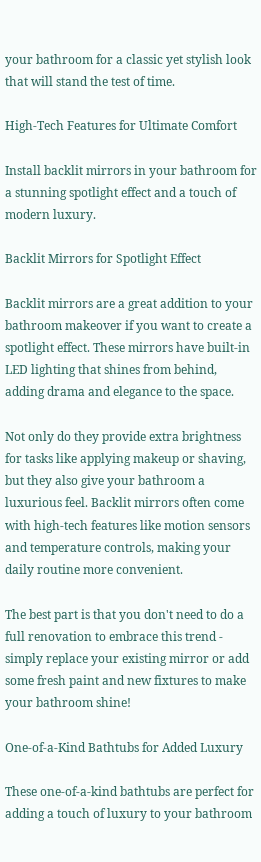your bathroom for a classic yet stylish look that will stand the test of time.

High-Tech Features for Ultimate Comfort

Install backlit mirrors in your bathroom for a stunning spotlight effect and a touch of modern luxury.

Backlit Mirrors for Spotlight Effect

Backlit mirrors are a great addition to your bathroom makeover if you want to create a spotlight effect. These mirrors have built-in LED lighting that shines from behind, adding drama and elegance to the space.

Not only do they provide extra brightness for tasks like applying makeup or shaving, but they also give your bathroom a luxurious feel. Backlit mirrors often come with high-tech features like motion sensors and temperature controls, making your daily routine more convenient.

The best part is that you don't need to do a full renovation to embrace this trend - simply replace your existing mirror or add some fresh paint and new fixtures to make your bathroom shine!

One-of-a-Kind Bathtubs for Added Luxury

These one-of-a-kind bathtubs are perfect for adding a touch of luxury to your bathroom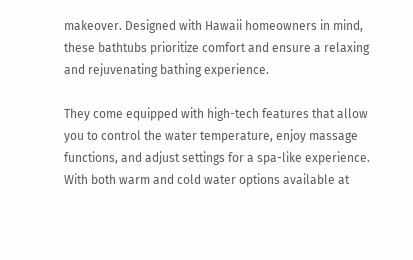makeover. Designed with Hawaii homeowners in mind, these bathtubs prioritize comfort and ensure a relaxing and rejuvenating bathing experience.

They come equipped with high-tech features that allow you to control the water temperature, enjoy massage functions, and adjust settings for a spa-like experience. With both warm and cold water options available at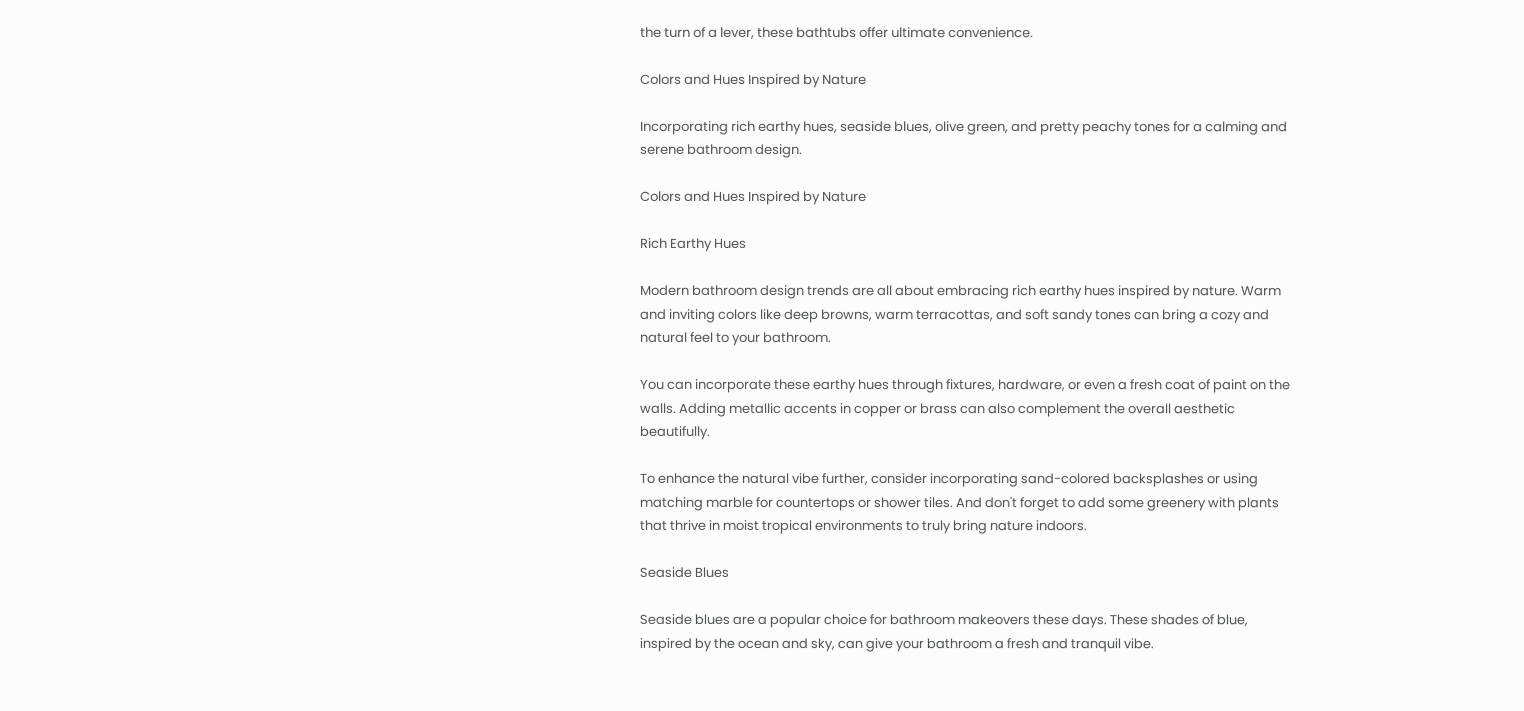the turn of a lever, these bathtubs offer ultimate convenience.

Colors and Hues Inspired by Nature

Incorporating rich earthy hues, seaside blues, olive green, and pretty peachy tones for a calming and serene bathroom design.

Colors and Hues Inspired by Nature

Rich Earthy Hues

Modern bathroom design trends are all about embracing rich earthy hues inspired by nature. Warm and inviting colors like deep browns, warm terracottas, and soft sandy tones can bring a cozy and natural feel to your bathroom.

You can incorporate these earthy hues through fixtures, hardware, or even a fresh coat of paint on the walls. Adding metallic accents in copper or brass can also complement the overall aesthetic beautifully.

To enhance the natural vibe further, consider incorporating sand-colored backsplashes or using matching marble for countertops or shower tiles. And don't forget to add some greenery with plants that thrive in moist tropical environments to truly bring nature indoors.

Seaside Blues

Seaside blues are a popular choice for bathroom makeovers these days. These shades of blue, inspired by the ocean and sky, can give your bathroom a fresh and tranquil vibe.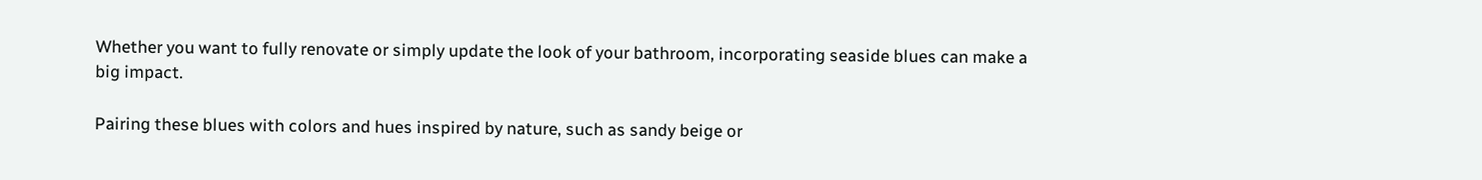Whether you want to fully renovate or simply update the look of your bathroom, incorporating seaside blues can make a big impact.

Pairing these blues with colors and hues inspired by nature, such as sandy beige or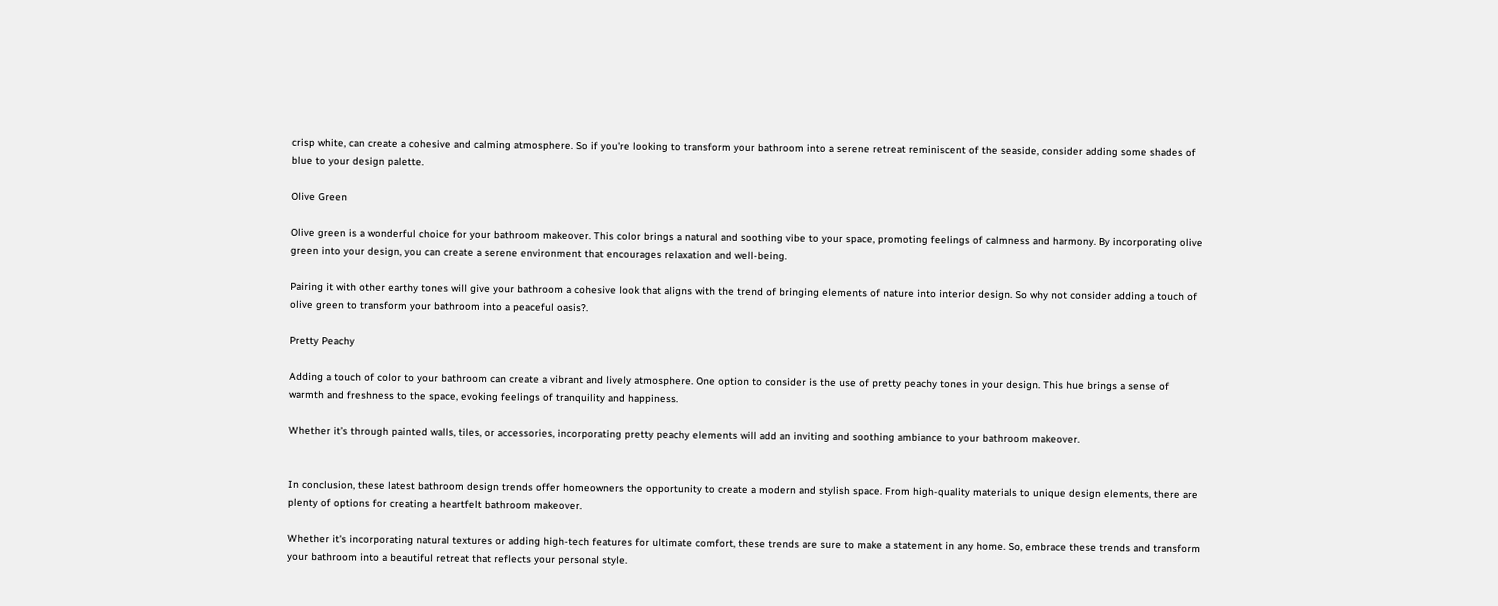crisp white, can create a cohesive and calming atmosphere. So if you're looking to transform your bathroom into a serene retreat reminiscent of the seaside, consider adding some shades of blue to your design palette.

Olive Green

Olive green is a wonderful choice for your bathroom makeover. This color brings a natural and soothing vibe to your space, promoting feelings of calmness and harmony. By incorporating olive green into your design, you can create a serene environment that encourages relaxation and well-being.

Pairing it with other earthy tones will give your bathroom a cohesive look that aligns with the trend of bringing elements of nature into interior design. So why not consider adding a touch of olive green to transform your bathroom into a peaceful oasis?.

Pretty Peachy

Adding a touch of color to your bathroom can create a vibrant and lively atmosphere. One option to consider is the use of pretty peachy tones in your design. This hue brings a sense of warmth and freshness to the space, evoking feelings of tranquility and happiness.

Whether it’s through painted walls, tiles, or accessories, incorporating pretty peachy elements will add an inviting and soothing ambiance to your bathroom makeover.


In conclusion, these latest bathroom design trends offer homeowners the opportunity to create a modern and stylish space. From high-quality materials to unique design elements, there are plenty of options for creating a heartfelt bathroom makeover.

Whether it's incorporating natural textures or adding high-tech features for ultimate comfort, these trends are sure to make a statement in any home. So, embrace these trends and transform your bathroom into a beautiful retreat that reflects your personal style.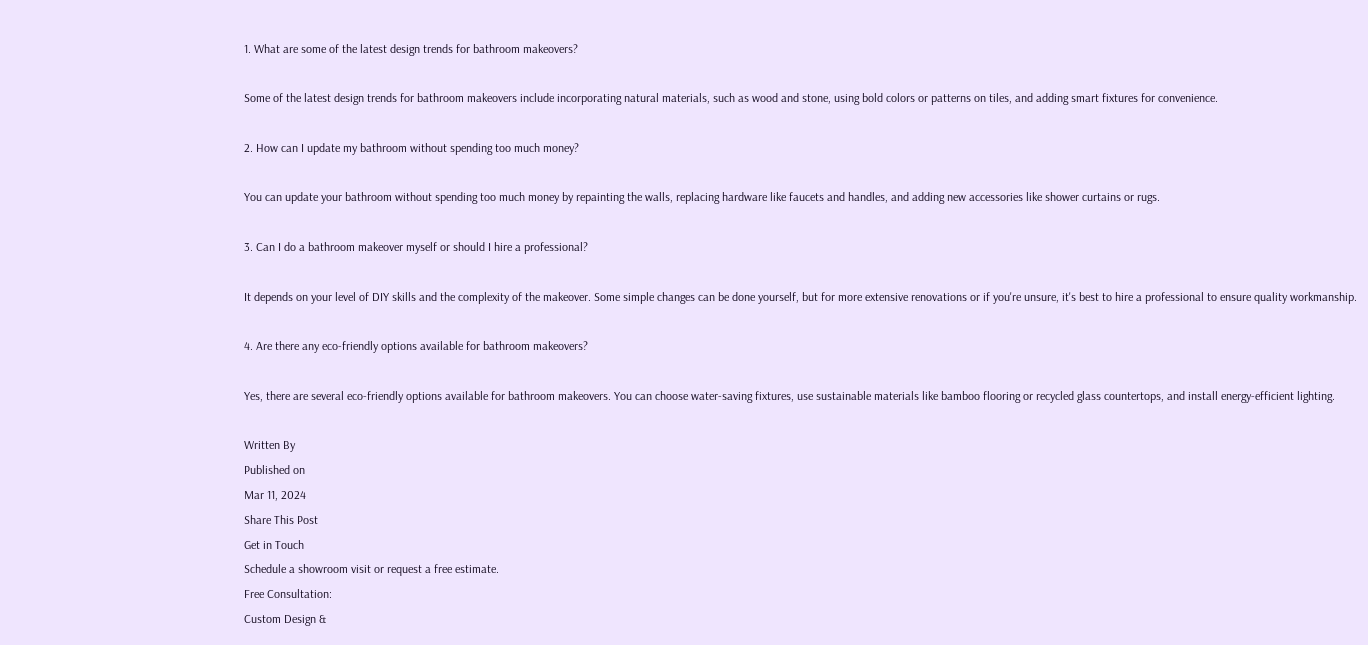1. What are some of the latest design trends for bathroom makeovers?

Some of the latest design trends for bathroom makeovers include incorporating natural materials, such as wood and stone, using bold colors or patterns on tiles, and adding smart fixtures for convenience.

2. How can I update my bathroom without spending too much money?

You can update your bathroom without spending too much money by repainting the walls, replacing hardware like faucets and handles, and adding new accessories like shower curtains or rugs.

3. Can I do a bathroom makeover myself or should I hire a professional?

It depends on your level of DIY skills and the complexity of the makeover. Some simple changes can be done yourself, but for more extensive renovations or if you're unsure, it's best to hire a professional to ensure quality workmanship.

4. Are there any eco-friendly options available for bathroom makeovers?

Yes, there are several eco-friendly options available for bathroom makeovers. You can choose water-saving fixtures, use sustainable materials like bamboo flooring or recycled glass countertops, and install energy-efficient lighting.

Written By
Published on
Mar 11, 2024
Share This Post
Get in Touch
Schedule a showroom visit or request a free estimate.
Free Consultation:
Custom Design &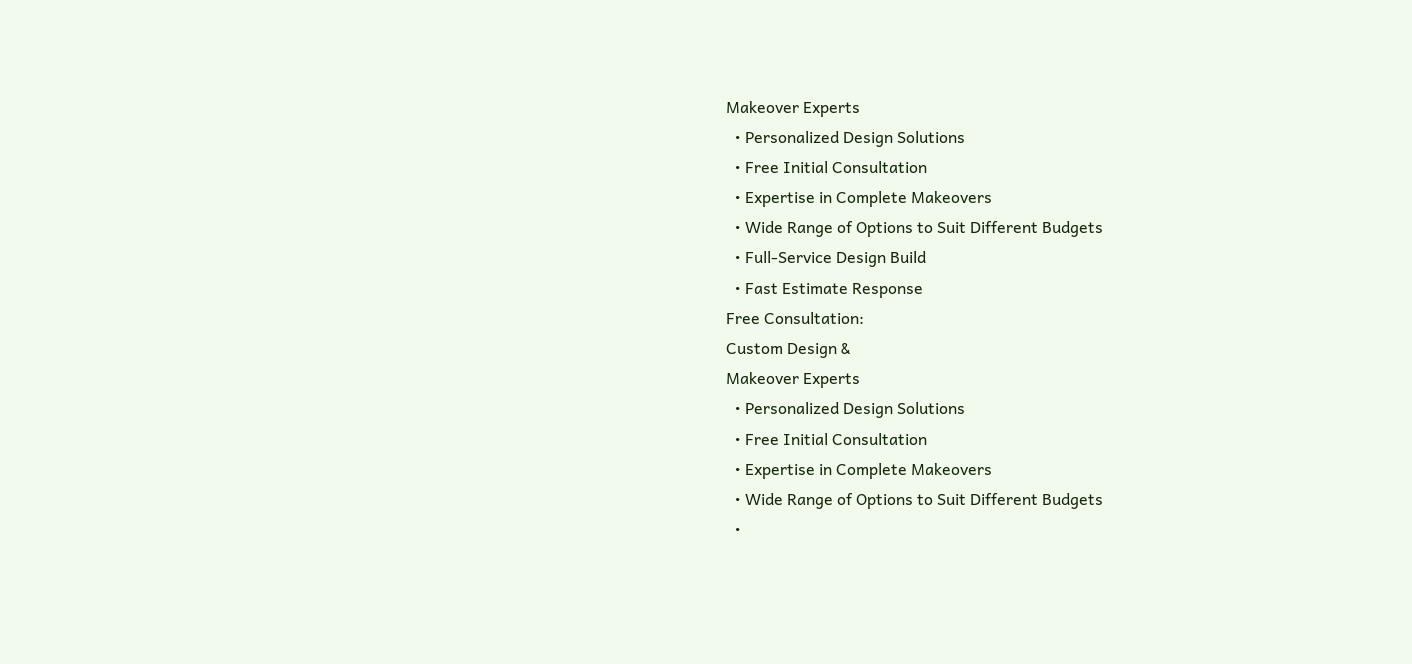Makeover Experts
  • Personalized Design Solutions
  • Free Initial Consultation
  • Expertise in Complete Makeovers
  • Wide Range of Options to Suit Different Budgets
  • Full-Service Design Build
  • Fast Estimate Response
Free Consultation:
Custom Design &
Makeover Experts
  • Personalized Design Solutions
  • Free Initial Consultation
  • Expertise in Complete Makeovers
  • Wide Range of Options to Suit Different Budgets
  •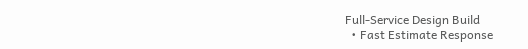Full-Service Design Build
  • Fast Estimate Response